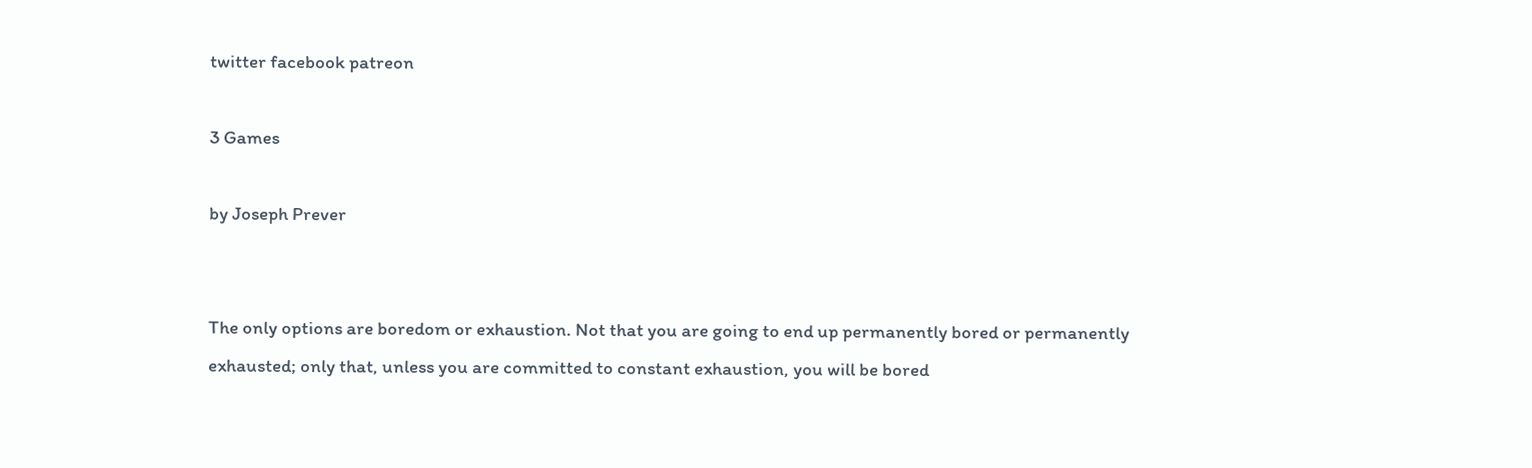twitter facebook patreon

3 Games

by Joseph Prever


The only options are boredom or exhaustion. Not that you are going to end up permanently bored or permanently exhausted; only that, unless you are committed to constant exhaustion, you will be bored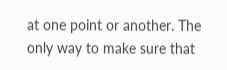at one point or another. The only way to make sure that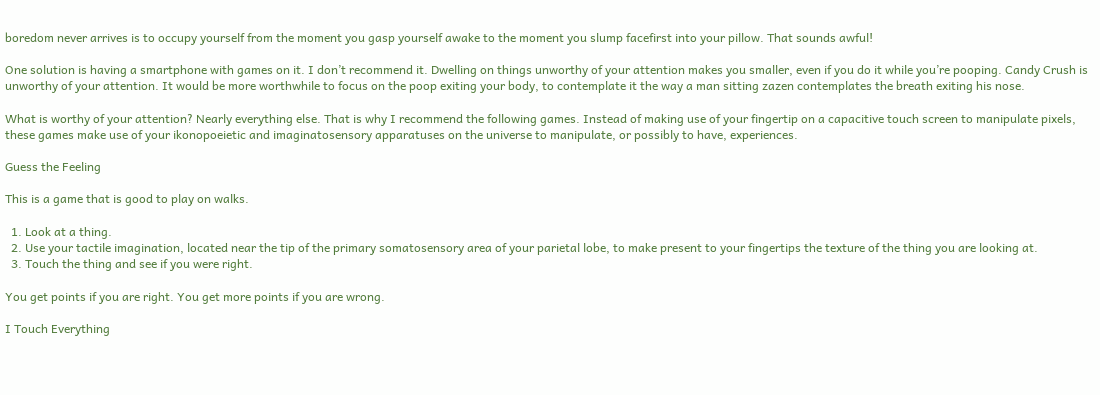boredom never arrives is to occupy yourself from the moment you gasp yourself awake to the moment you slump facefirst into your pillow. That sounds awful!

One solution is having a smartphone with games on it. I don’t recommend it. Dwelling on things unworthy of your attention makes you smaller, even if you do it while you’re pooping. Candy Crush is unworthy of your attention. It would be more worthwhile to focus on the poop exiting your body, to contemplate it the way a man sitting zazen contemplates the breath exiting his nose.

What is worthy of your attention? Nearly everything else. That is why I recommend the following games. Instead of making use of your fingertip on a capacitive touch screen to manipulate pixels, these games make use of your ikonopoeietic and imaginatosensory apparatuses on the universe to manipulate, or possibly to have, experiences.

Guess the Feeling

This is a game that is good to play on walks.

  1. Look at a thing.
  2. Use your tactile imagination, located near the tip of the primary somatosensory area of your parietal lobe, to make present to your fingertips the texture of the thing you are looking at.
  3. Touch the thing and see if you were right.

You get points if you are right. You get more points if you are wrong.

I Touch Everything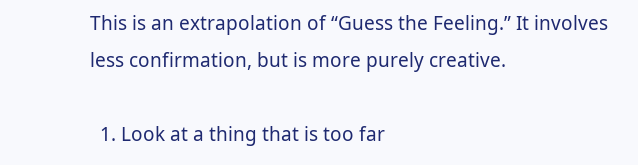This is an extrapolation of “Guess the Feeling.” It involves less confirmation, but is more purely creative.

  1. Look at a thing that is too far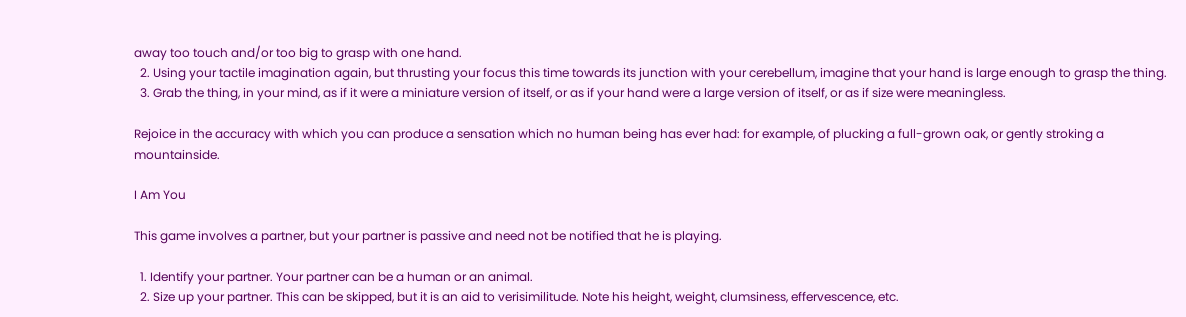away too touch and/or too big to grasp with one hand.
  2. Using your tactile imagination again, but thrusting your focus this time towards its junction with your cerebellum, imagine that your hand is large enough to grasp the thing.
  3. Grab the thing, in your mind, as if it were a miniature version of itself, or as if your hand were a large version of itself, or as if size were meaningless.

Rejoice in the accuracy with which you can produce a sensation which no human being has ever had: for example, of plucking a full-grown oak, or gently stroking a mountainside.

I Am You

This game involves a partner, but your partner is passive and need not be notified that he is playing.

  1. Identify your partner. Your partner can be a human or an animal.
  2. Size up your partner. This can be skipped, but it is an aid to verisimilitude. Note his height, weight, clumsiness, effervescence, etc.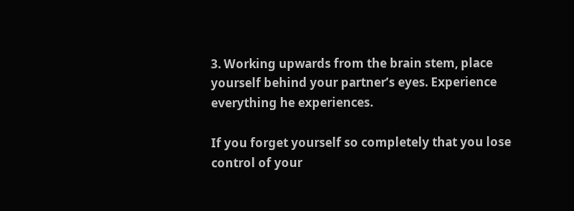3. Working upwards from the brain stem, place yourself behind your partner’s eyes. Experience everything he experiences.

If you forget yourself so completely that you lose control of your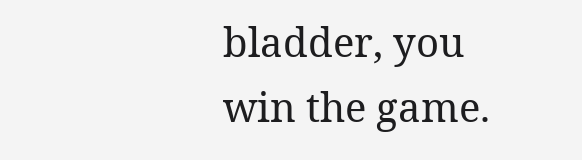bladder, you win the game.